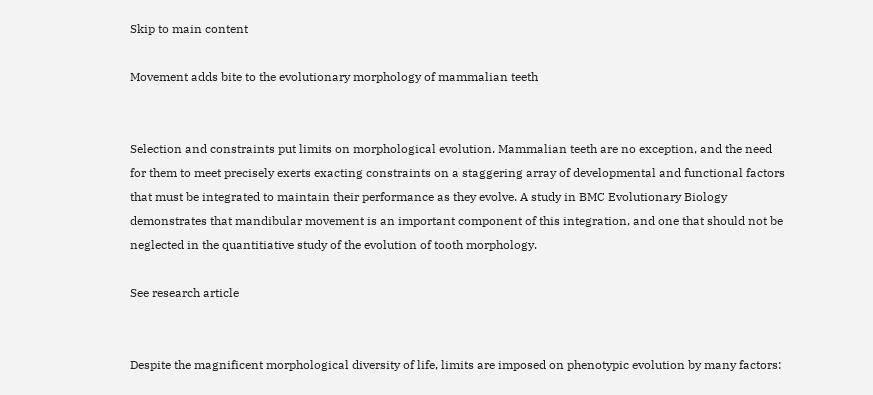Skip to main content

Movement adds bite to the evolutionary morphology of mammalian teeth


Selection and constraints put limits on morphological evolution. Mammalian teeth are no exception, and the need for them to meet precisely exerts exacting constraints on a staggering array of developmental and functional factors that must be integrated to maintain their performance as they evolve. A study in BMC Evolutionary Biology demonstrates that mandibular movement is an important component of this integration, and one that should not be neglected in the quantitiative study of the evolution of tooth morphology.

See research article


Despite the magnificent morphological diversity of life, limits are imposed on phenotypic evolution by many factors: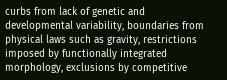curbs from lack of genetic and developmental variability, boundaries from physical laws such as gravity, restrictions imposed by functionally integrated morphology, exclusions by competitive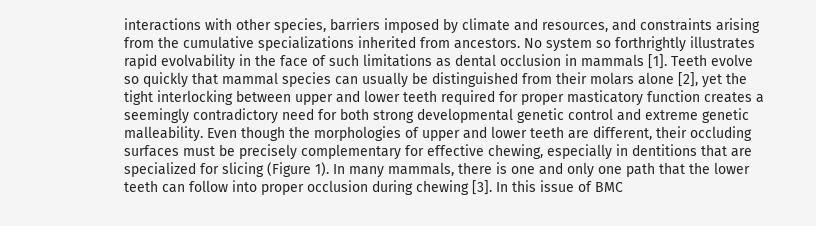interactions with other species, barriers imposed by climate and resources, and constraints arising from the cumulative specializations inherited from ancestors. No system so forthrightly illustrates rapid evolvability in the face of such limitations as dental occlusion in mammals [1]. Teeth evolve so quickly that mammal species can usually be distinguished from their molars alone [2], yet the tight interlocking between upper and lower teeth required for proper masticatory function creates a seemingly contradictory need for both strong developmental genetic control and extreme genetic malleability. Even though the morphologies of upper and lower teeth are different, their occluding surfaces must be precisely complementary for effective chewing, especially in dentitions that are specialized for slicing (Figure 1). In many mammals, there is one and only one path that the lower teeth can follow into proper occlusion during chewing [3]. In this issue of BMC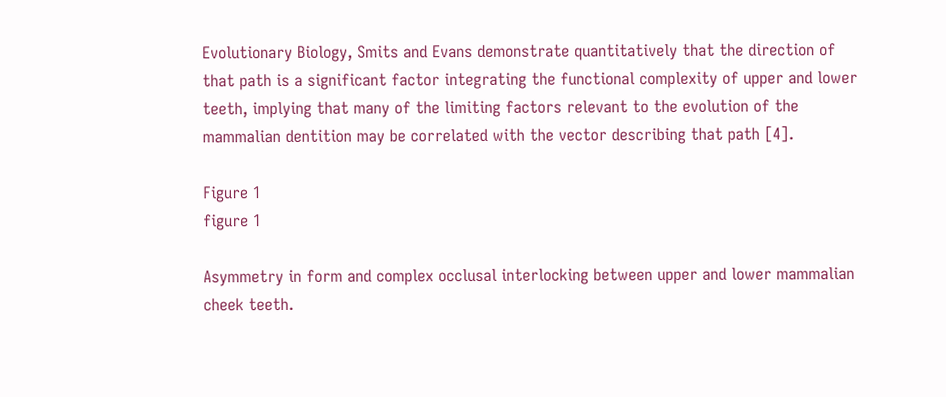Evolutionary Biology, Smits and Evans demonstrate quantitatively that the direction of that path is a significant factor integrating the functional complexity of upper and lower teeth, implying that many of the limiting factors relevant to the evolution of the mammalian dentition may be correlated with the vector describing that path [4].

Figure 1
figure 1

Asymmetry in form and complex occlusal interlocking between upper and lower mammalian cheek teeth.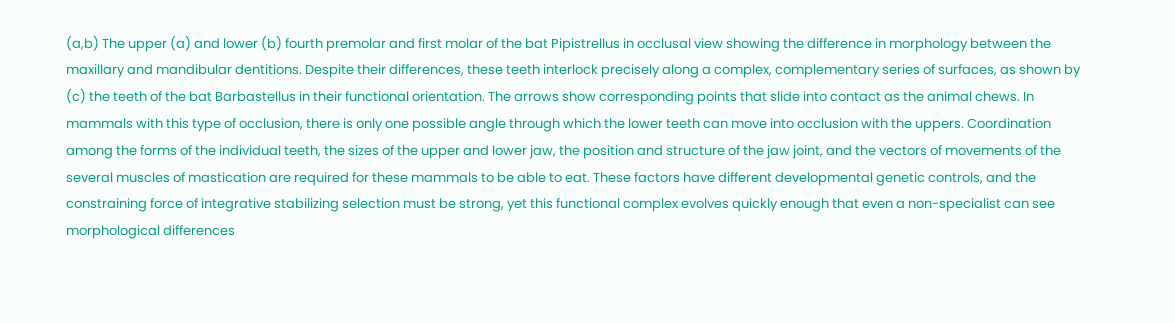(a,b) The upper (a) and lower (b) fourth premolar and first molar of the bat Pipistrellus in occlusal view showing the difference in morphology between the maxillary and mandibular dentitions. Despite their differences, these teeth interlock precisely along a complex, complementary series of surfaces, as shown by (c) the teeth of the bat Barbastellus in their functional orientation. The arrows show corresponding points that slide into contact as the animal chews. In mammals with this type of occlusion, there is only one possible angle through which the lower teeth can move into occlusion with the uppers. Coordination among the forms of the individual teeth, the sizes of the upper and lower jaw, the position and structure of the jaw joint, and the vectors of movements of the several muscles of mastication are required for these mammals to be able to eat. These factors have different developmental genetic controls, and the constraining force of integrative stabilizing selection must be strong, yet this functional complex evolves quickly enough that even a non-specialist can see morphological differences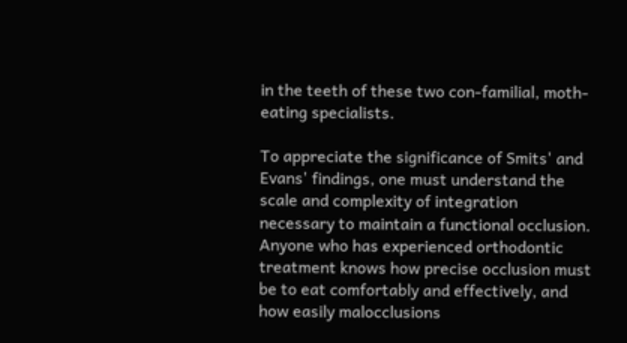in the teeth of these two con-familial, moth-eating specialists.

To appreciate the significance of Smits' and Evans' findings, one must understand the scale and complexity of integration necessary to maintain a functional occlusion. Anyone who has experienced orthodontic treatment knows how precise occlusion must be to eat comfortably and effectively, and how easily malocclusions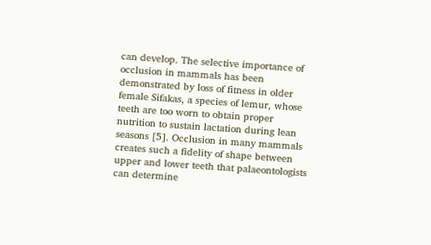can develop. The selective importance of occlusion in mammals has been demonstrated by loss of fitness in older female Sifakas, a species of lemur, whose teeth are too worn to obtain proper nutrition to sustain lactation during lean seasons [5]. Occlusion in many mammals creates such a fidelity of shape between upper and lower teeth that palaeontologists can determine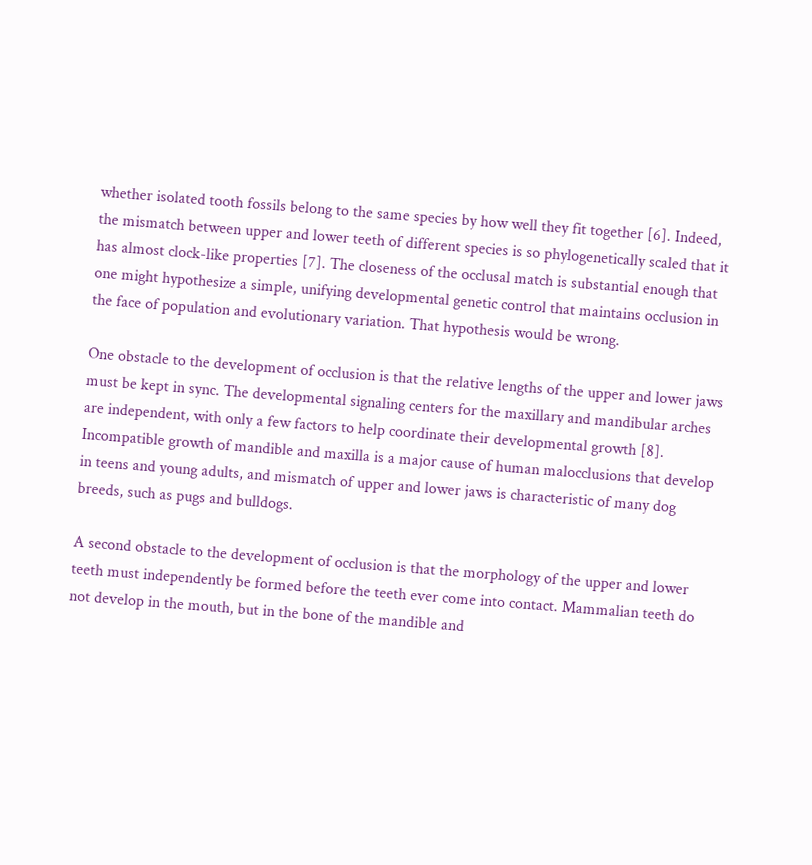whether isolated tooth fossils belong to the same species by how well they fit together [6]. Indeed, the mismatch between upper and lower teeth of different species is so phylogenetically scaled that it has almost clock-like properties [7]. The closeness of the occlusal match is substantial enough that one might hypothesize a simple, unifying developmental genetic control that maintains occlusion in the face of population and evolutionary variation. That hypothesis would be wrong.

One obstacle to the development of occlusion is that the relative lengths of the upper and lower jaws must be kept in sync. The developmental signaling centers for the maxillary and mandibular arches are independent, with only a few factors to help coordinate their developmental growth [8]. Incompatible growth of mandible and maxilla is a major cause of human malocclusions that develop in teens and young adults, and mismatch of upper and lower jaws is characteristic of many dog breeds, such as pugs and bulldogs.

A second obstacle to the development of occlusion is that the morphology of the upper and lower teeth must independently be formed before the teeth ever come into contact. Mammalian teeth do not develop in the mouth, but in the bone of the mandible and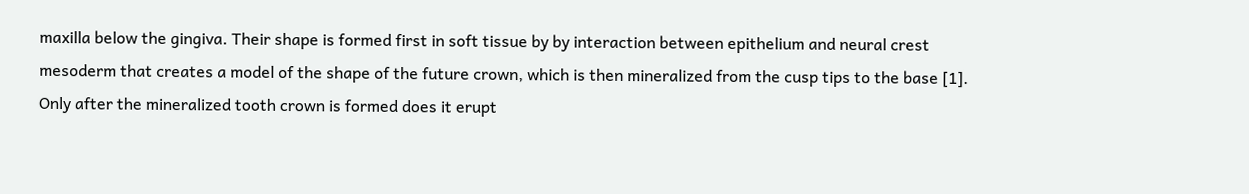maxilla below the gingiva. Their shape is formed first in soft tissue by by interaction between epithelium and neural crest mesoderm that creates a model of the shape of the future crown, which is then mineralized from the cusp tips to the base [1]. Only after the mineralized tooth crown is formed does it erupt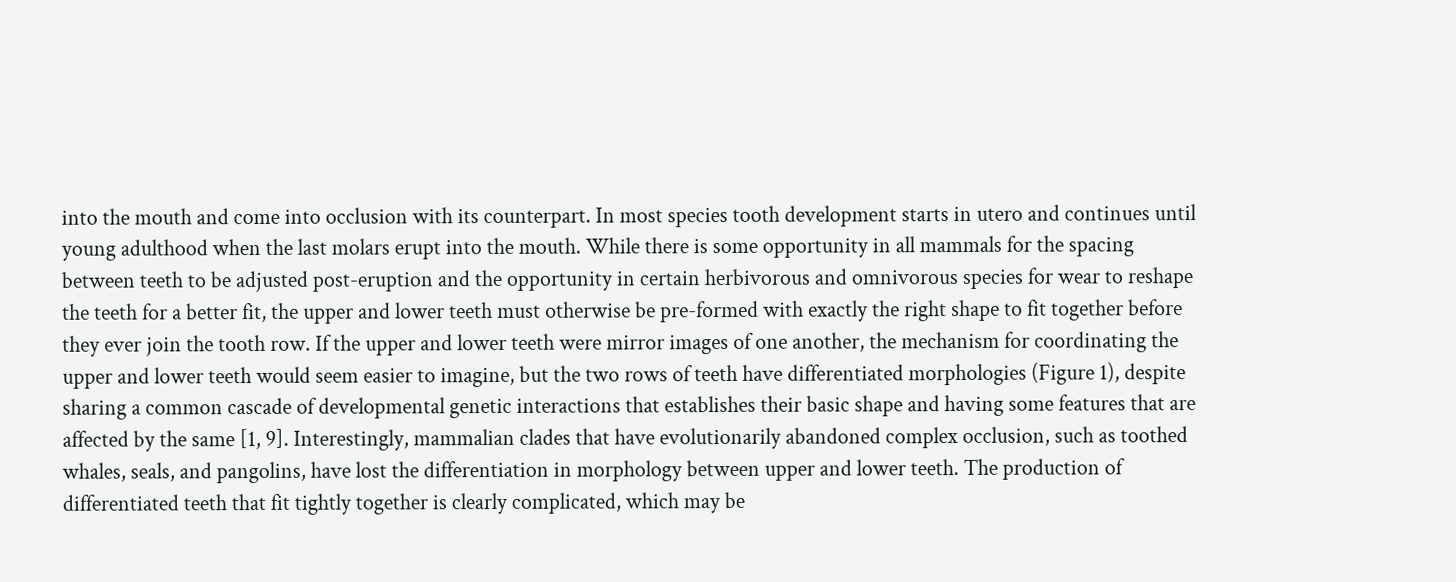into the mouth and come into occlusion with its counterpart. In most species tooth development starts in utero and continues until young adulthood when the last molars erupt into the mouth. While there is some opportunity in all mammals for the spacing between teeth to be adjusted post-eruption and the opportunity in certain herbivorous and omnivorous species for wear to reshape the teeth for a better fit, the upper and lower teeth must otherwise be pre-formed with exactly the right shape to fit together before they ever join the tooth row. If the upper and lower teeth were mirror images of one another, the mechanism for coordinating the upper and lower teeth would seem easier to imagine, but the two rows of teeth have differentiated morphologies (Figure 1), despite sharing a common cascade of developmental genetic interactions that establishes their basic shape and having some features that are affected by the same [1, 9]. Interestingly, mammalian clades that have evolutionarily abandoned complex occlusion, such as toothed whales, seals, and pangolins, have lost the differentiation in morphology between upper and lower teeth. The production of differentiated teeth that fit tightly together is clearly complicated, which may be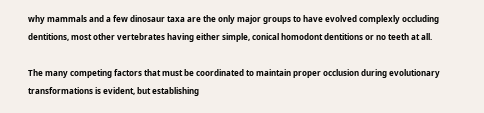why mammals and a few dinosaur taxa are the only major groups to have evolved complexly occluding dentitions, most other vertebrates having either simple, conical homodont dentitions or no teeth at all.

The many competing factors that must be coordinated to maintain proper occlusion during evolutionary transformations is evident, but establishing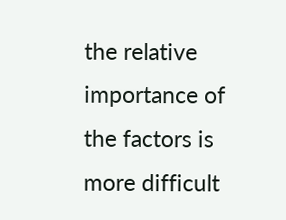the relative importance of the factors is more difficult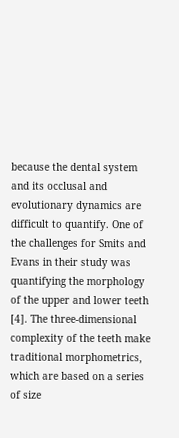because the dental system and its occlusal and evolutionary dynamics are difficult to quantify. One of the challenges for Smits and Evans in their study was quantifying the morphology of the upper and lower teeth [4]. The three-dimensional complexity of the teeth make traditional morphometrics, which are based on a series of size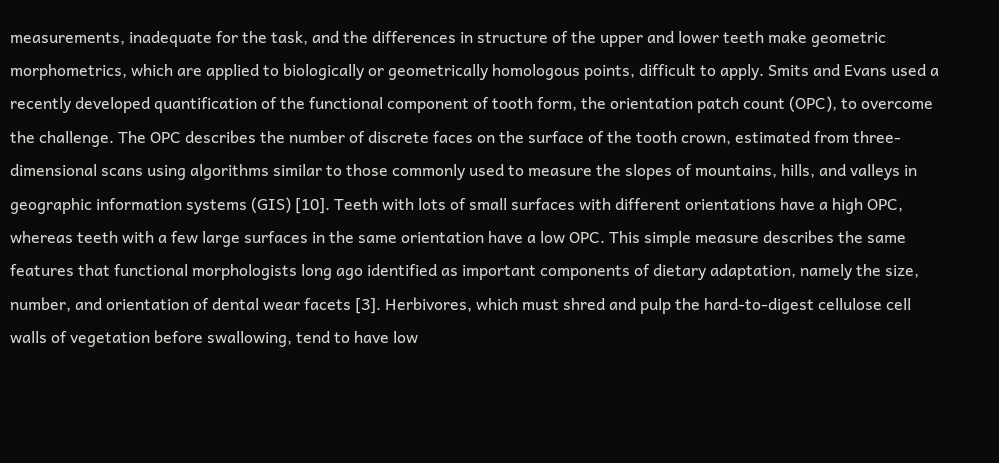measurements, inadequate for the task, and the differences in structure of the upper and lower teeth make geometric morphometrics, which are applied to biologically or geometrically homologous points, difficult to apply. Smits and Evans used a recently developed quantification of the functional component of tooth form, the orientation patch count (OPC), to overcome the challenge. The OPC describes the number of discrete faces on the surface of the tooth crown, estimated from three-dimensional scans using algorithms similar to those commonly used to measure the slopes of mountains, hills, and valleys in geographic information systems (GIS) [10]. Teeth with lots of small surfaces with different orientations have a high OPC, whereas teeth with a few large surfaces in the same orientation have a low OPC. This simple measure describes the same features that functional morphologists long ago identified as important components of dietary adaptation, namely the size, number, and orientation of dental wear facets [3]. Herbivores, which must shred and pulp the hard-to-digest cellulose cell walls of vegetation before swallowing, tend to have low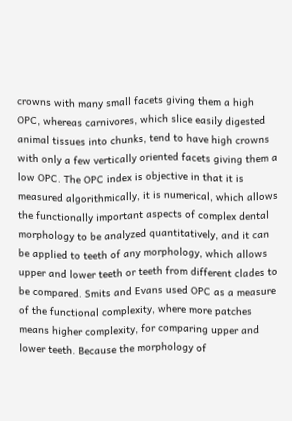crowns with many small facets giving them a high OPC, whereas carnivores, which slice easily digested animal tissues into chunks, tend to have high crowns with only a few vertically oriented facets giving them a low OPC. The OPC index is objective in that it is measured algorithmically, it is numerical, which allows the functionally important aspects of complex dental morphology to be analyzed quantitatively, and it can be applied to teeth of any morphology, which allows upper and lower teeth or teeth from different clades to be compared. Smits and Evans used OPC as a measure of the functional complexity, where more patches means higher complexity, for comparing upper and lower teeth. Because the morphology of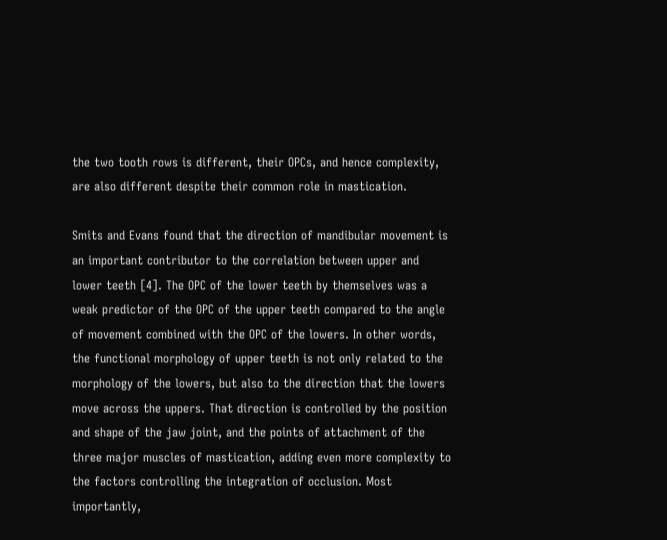the two tooth rows is different, their OPCs, and hence complexity, are also different despite their common role in mastication.

Smits and Evans found that the direction of mandibular movement is an important contributor to the correlation between upper and lower teeth [4]. The OPC of the lower teeth by themselves was a weak predictor of the OPC of the upper teeth compared to the angle of movement combined with the OPC of the lowers. In other words, the functional morphology of upper teeth is not only related to the morphology of the lowers, but also to the direction that the lowers move across the uppers. That direction is controlled by the position and shape of the jaw joint, and the points of attachment of the three major muscles of mastication, adding even more complexity to the factors controlling the integration of occlusion. Most importantly,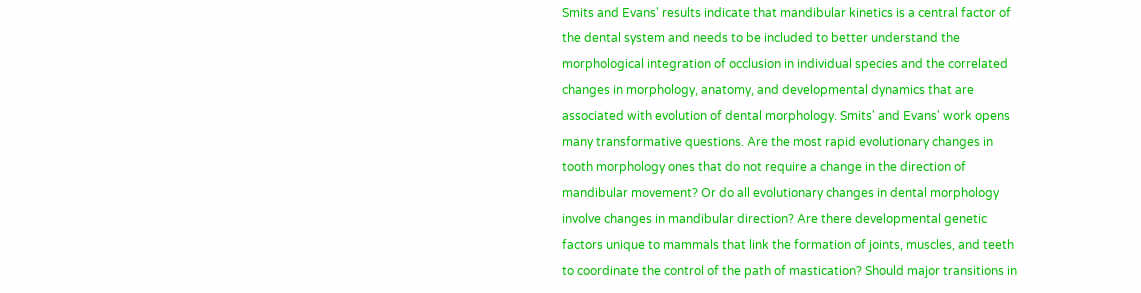Smits and Evans' results indicate that mandibular kinetics is a central factor of the dental system and needs to be included to better understand the morphological integration of occlusion in individual species and the correlated changes in morphology, anatomy, and developmental dynamics that are associated with evolution of dental morphology. Smits' and Evans' work opens many transformative questions. Are the most rapid evolutionary changes in tooth morphology ones that do not require a change in the direction of mandibular movement? Or do all evolutionary changes in dental morphology involve changes in mandibular direction? Are there developmental genetic factors unique to mammals that link the formation of joints, muscles, and teeth to coordinate the control of the path of mastication? Should major transitions in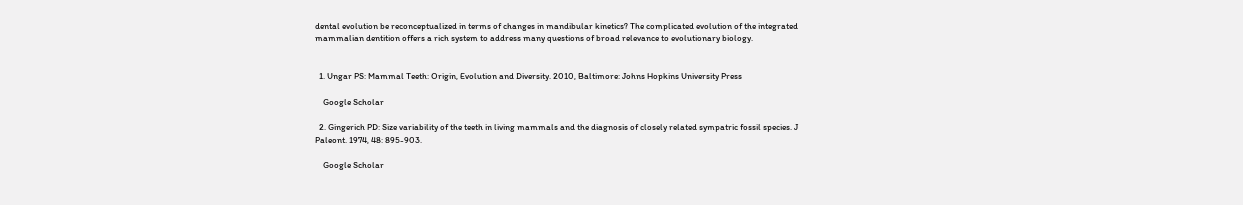dental evolution be reconceptualized in terms of changes in mandibular kinetics? The complicated evolution of the integrated mammalian dentition offers a rich system to address many questions of broad relevance to evolutionary biology.


  1. Ungar PS: Mammal Teeth: Origin, Evolution and Diversity. 2010, Baltimore: Johns Hopkins University Press

    Google Scholar

  2. Gingerich PD: Size variability of the teeth in living mammals and the diagnosis of closely related sympatric fossil species. J Paleont. 1974, 48: 895-903.

    Google Scholar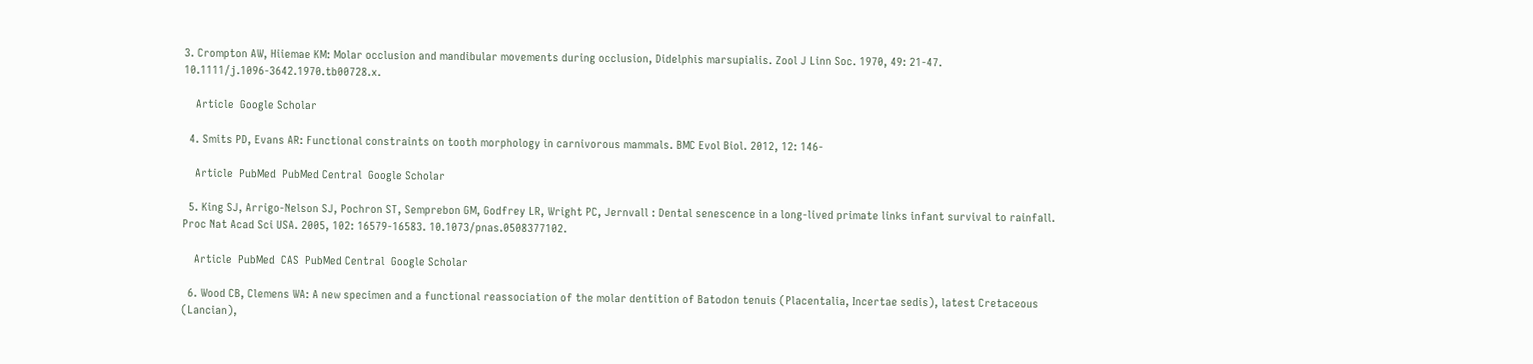3. Crompton AW, Hiiemae KM: Molar occlusion and mandibular movements during occlusion, Didelphis marsupialis. Zool J Linn Soc. 1970, 49: 21-47. 10.1111/j.1096-3642.1970.tb00728.x.

    Article  Google Scholar

  4. Smits PD, Evans AR: Functional constraints on tooth morphology in carnivorous mammals. BMC Evol Biol. 2012, 12: 146-

    Article  PubMed  PubMed Central  Google Scholar

  5. King SJ, Arrigo-Nelson SJ, Pochron ST, Semprebon GM, Godfrey LR, Wright PC, Jernvall : Dental senescence in a long-lived primate links infant survival to rainfall. Proc Nat Acad Sci USA. 2005, 102: 16579-16583. 10.1073/pnas.0508377102.

    Article  PubMed  CAS  PubMed Central  Google Scholar

  6. Wood CB, Clemens WA: A new specimen and a functional reassociation of the molar dentition of Batodon tenuis (Placentalia, Incertae sedis), latest Cretaceous (Lancian),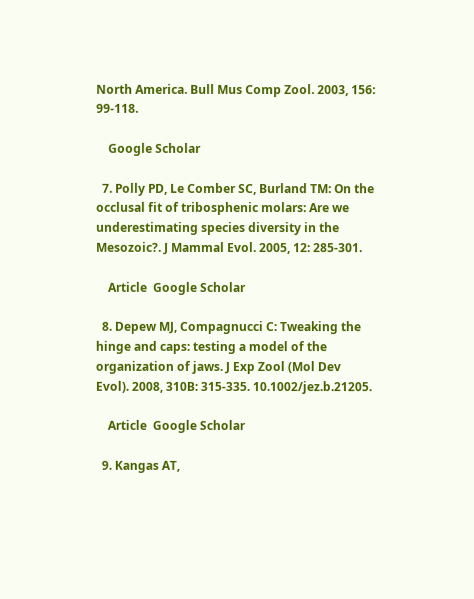North America. Bull Mus Comp Zool. 2003, 156: 99-118.

    Google Scholar

  7. Polly PD, Le Comber SC, Burland TM: On the occlusal fit of tribosphenic molars: Are we underestimating species diversity in the Mesozoic?. J Mammal Evol. 2005, 12: 285-301.

    Article  Google Scholar

  8. Depew MJ, Compagnucci C: Tweaking the hinge and caps: testing a model of the organization of jaws. J Exp Zool (Mol Dev Evol). 2008, 310B: 315-335. 10.1002/jez.b.21205.

    Article  Google Scholar

  9. Kangas AT,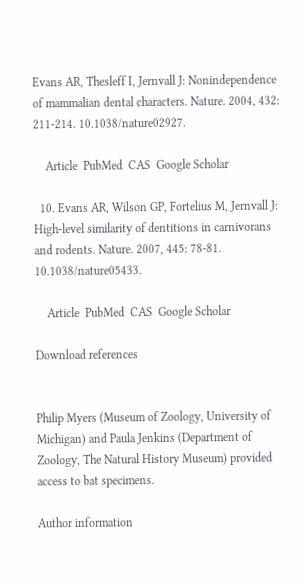Evans AR, Thesleff I, Jernvall J: Nonindependence of mammalian dental characters. Nature. 2004, 432: 211-214. 10.1038/nature02927.

    Article  PubMed  CAS  Google Scholar

  10. Evans AR, Wilson GP, Fortelius M, Jernvall J: High-level similarity of dentitions in carnivorans and rodents. Nature. 2007, 445: 78-81. 10.1038/nature05433.

    Article  PubMed  CAS  Google Scholar

Download references


Philip Myers (Museum of Zoology, University of Michigan) and Paula Jenkins (Department of Zoology, The Natural History Museum) provided access to bat specimens.

Author information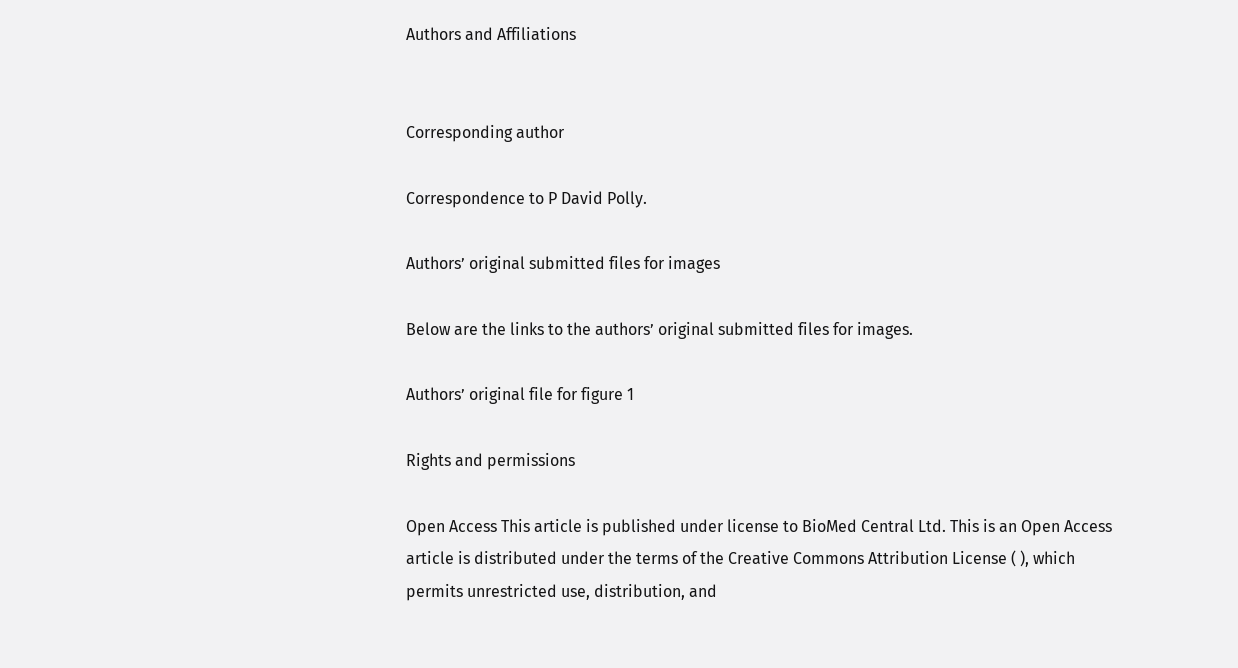Authors and Affiliations


Corresponding author

Correspondence to P David Polly.

Authors’ original submitted files for images

Below are the links to the authors’ original submitted files for images.

Authors’ original file for figure 1

Rights and permissions

Open Access This article is published under license to BioMed Central Ltd. This is an Open Access article is distributed under the terms of the Creative Commons Attribution License ( ), which permits unrestricted use, distribution, and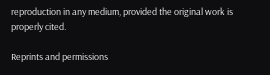reproduction in any medium, provided the original work is properly cited.

Reprints and permissions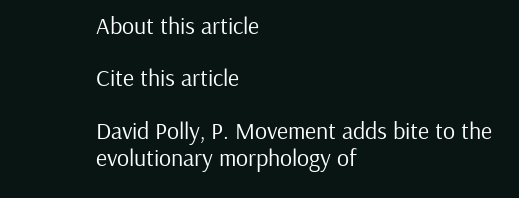About this article

Cite this article

David Polly, P. Movement adds bite to the evolutionary morphology of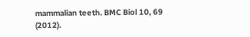mammalian teeth. BMC Biol 10, 69 (2012).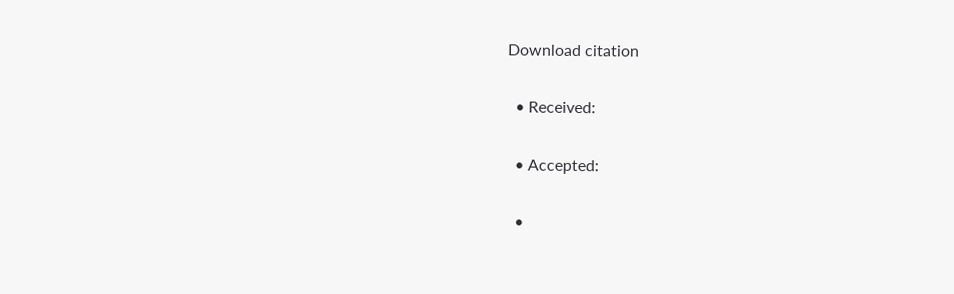Download citation

  • Received:

  • Accepted:

  •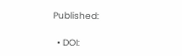Published:

  • DOI: